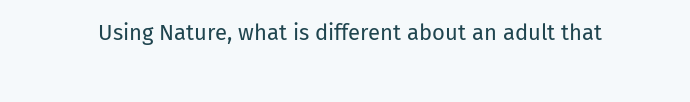Using Nature, what is different about an adult that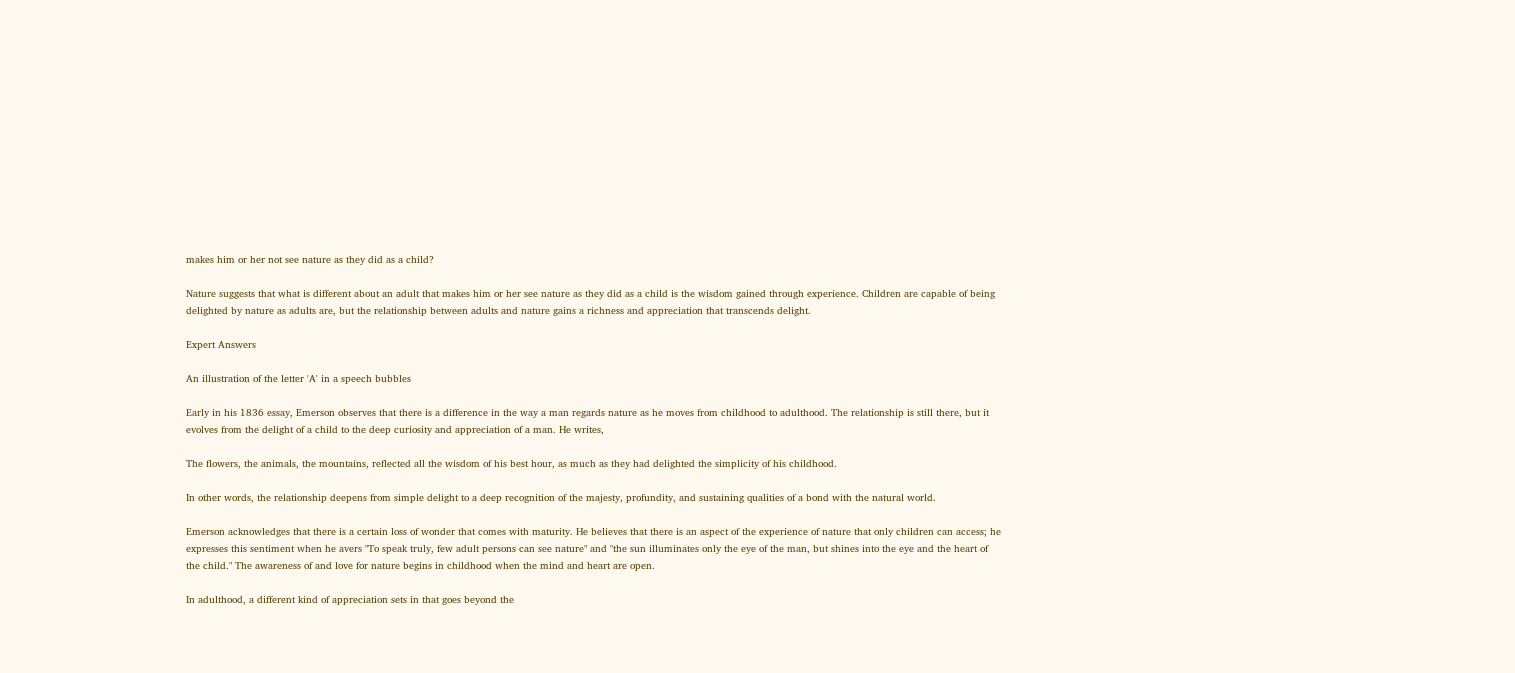makes him or her not see nature as they did as a child?

Nature suggests that what is different about an adult that makes him or her see nature as they did as a child is the wisdom gained through experience. Children are capable of being delighted by nature as adults are, but the relationship between adults and nature gains a richness and appreciation that transcends delight.

Expert Answers

An illustration of the letter 'A' in a speech bubbles

Early in his 1836 essay, Emerson observes that there is a difference in the way a man regards nature as he moves from childhood to adulthood. The relationship is still there, but it evolves from the delight of a child to the deep curiosity and appreciation of a man. He writes,

The flowers, the animals, the mountains, reflected all the wisdom of his best hour, as much as they had delighted the simplicity of his childhood.

In other words, the relationship deepens from simple delight to a deep recognition of the majesty, profundity, and sustaining qualities of a bond with the natural world.

Emerson acknowledges that there is a certain loss of wonder that comes with maturity. He believes that there is an aspect of the experience of nature that only children can access; he expresses this sentiment when he avers "To speak truly, few adult persons can see nature" and "the sun illuminates only the eye of the man, but shines into the eye and the heart of the child." The awareness of and love for nature begins in childhood when the mind and heart are open.

In adulthood, a different kind of appreciation sets in that goes beyond the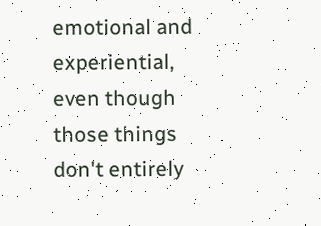emotional and experiential, even though those things don't entirely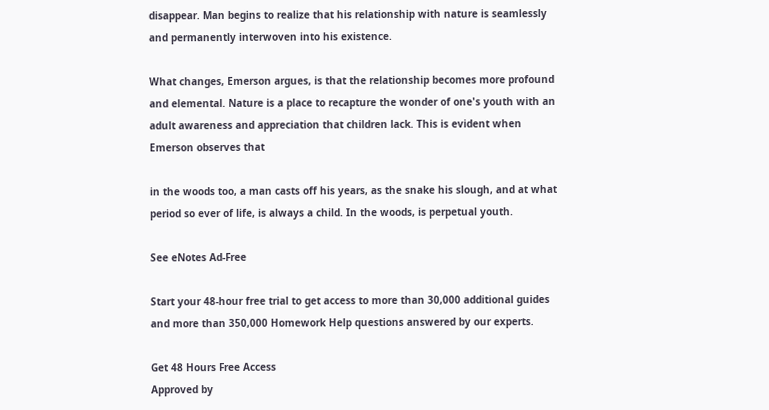disappear. Man begins to realize that his relationship with nature is seamlessly and permanently interwoven into his existence.

What changes, Emerson argues, is that the relationship becomes more profound and elemental. Nature is a place to recapture the wonder of one's youth with an adult awareness and appreciation that children lack. This is evident when Emerson observes that

in the woods too, a man casts off his years, as the snake his slough, and at what period so ever of life, is always a child. In the woods, is perpetual youth.

See eNotes Ad-Free

Start your 48-hour free trial to get access to more than 30,000 additional guides and more than 350,000 Homework Help questions answered by our experts.

Get 48 Hours Free Access
Approved by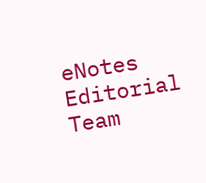eNotes Editorial Team